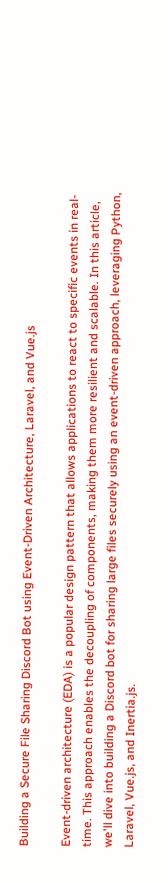Building a Secure File Sharing Discord Bot using Event-Driven Architecture, Laravel, and Vue.js

Event-driven architecture (EDA) is a popular design pattern that allows applications to react to specific events in real-time. This approach enables the decoupling of components, making them more resilient and scalable. In this article, we'll dive into building a Discord bot for sharing large files securely using an event-driven approach, leveraging Python, Laravel, Vue.js, and Inertia.js.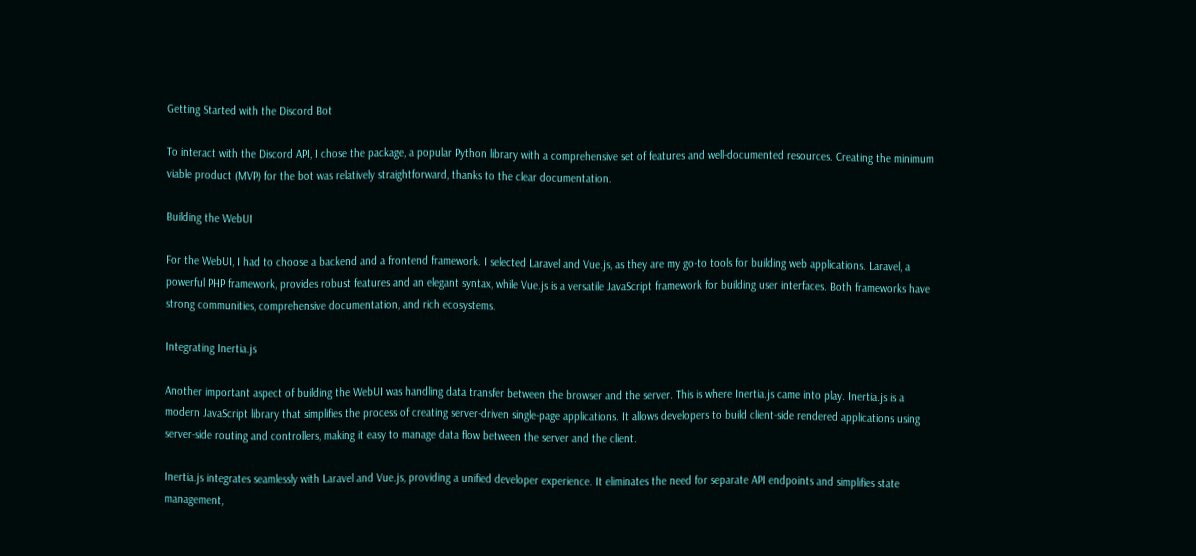Getting Started with the Discord Bot

To interact with the Discord API, I chose the package, a popular Python library with a comprehensive set of features and well-documented resources. Creating the minimum viable product (MVP) for the bot was relatively straightforward, thanks to the clear documentation.

Building the WebUI

For the WebUI, I had to choose a backend and a frontend framework. I selected Laravel and Vue.js, as they are my go-to tools for building web applications. Laravel, a powerful PHP framework, provides robust features and an elegant syntax, while Vue.js is a versatile JavaScript framework for building user interfaces. Both frameworks have strong communities, comprehensive documentation, and rich ecosystems.

Integrating Inertia.js

Another important aspect of building the WebUI was handling data transfer between the browser and the server. This is where Inertia.js came into play. Inertia.js is a modern JavaScript library that simplifies the process of creating server-driven single-page applications. It allows developers to build client-side rendered applications using server-side routing and controllers, making it easy to manage data flow between the server and the client.

Inertia.js integrates seamlessly with Laravel and Vue.js, providing a unified developer experience. It eliminates the need for separate API endpoints and simplifies state management,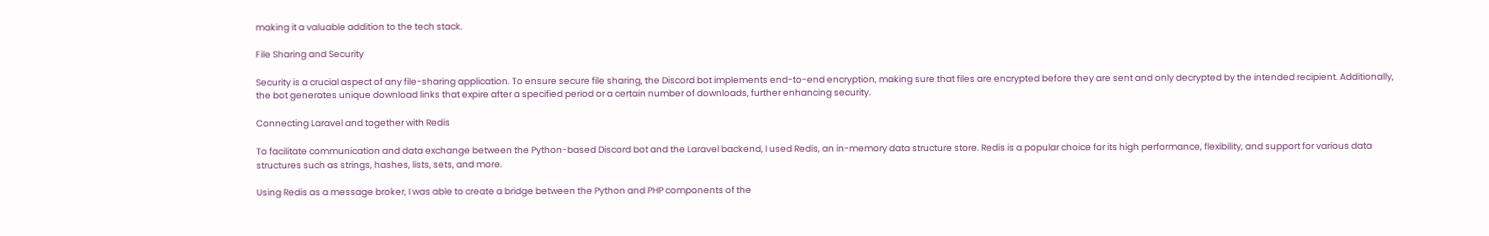making it a valuable addition to the tech stack.

File Sharing and Security

Security is a crucial aspect of any file-sharing application. To ensure secure file sharing, the Discord bot implements end-to-end encryption, making sure that files are encrypted before they are sent and only decrypted by the intended recipient. Additionally, the bot generates unique download links that expire after a specified period or a certain number of downloads, further enhancing security.

Connecting Laravel and together with Redis

To facilitate communication and data exchange between the Python-based Discord bot and the Laravel backend, I used Redis, an in-memory data structure store. Redis is a popular choice for its high performance, flexibility, and support for various data structures such as strings, hashes, lists, sets, and more.

Using Redis as a message broker, I was able to create a bridge between the Python and PHP components of the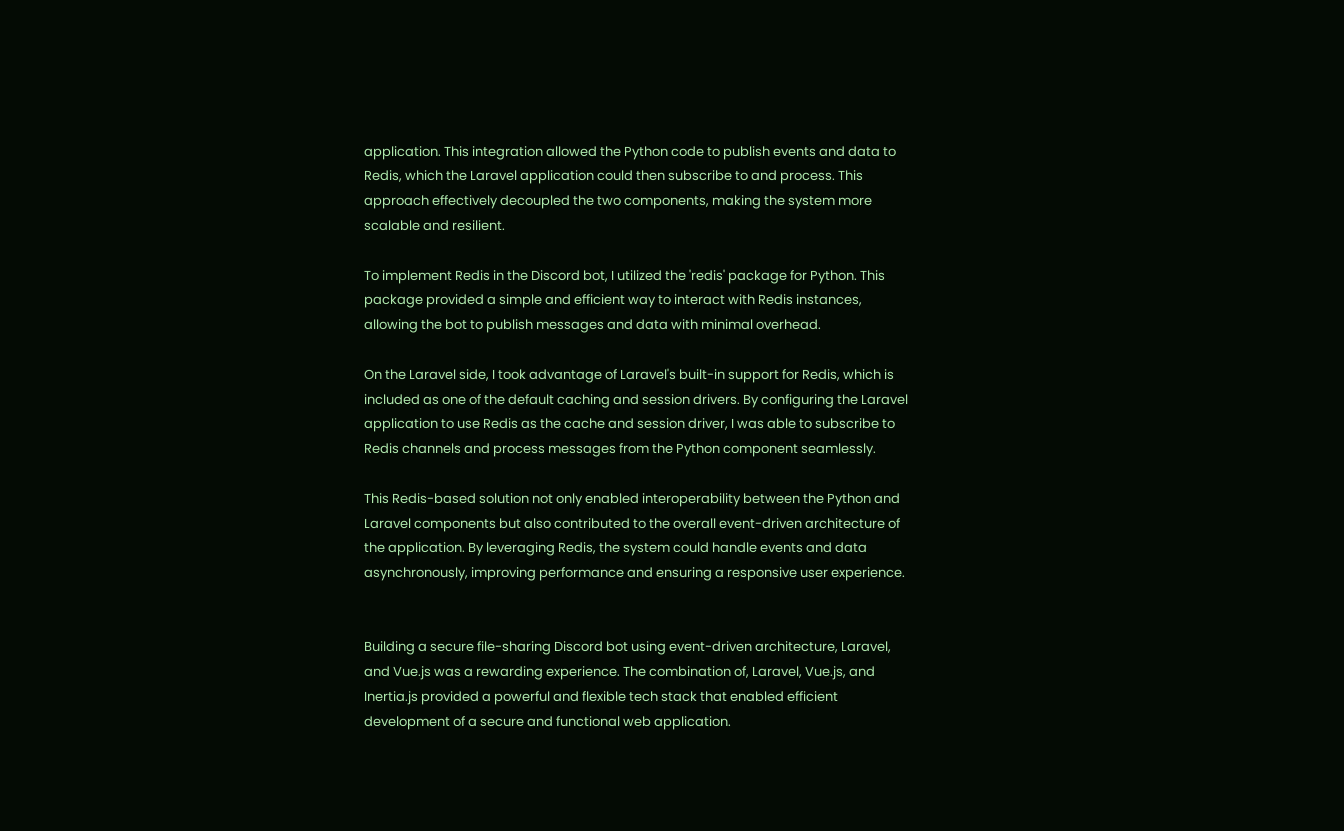application. This integration allowed the Python code to publish events and data to Redis, which the Laravel application could then subscribe to and process. This approach effectively decoupled the two components, making the system more scalable and resilient.

To implement Redis in the Discord bot, I utilized the 'redis' package for Python. This package provided a simple and efficient way to interact with Redis instances, allowing the bot to publish messages and data with minimal overhead.

On the Laravel side, I took advantage of Laravel's built-in support for Redis, which is included as one of the default caching and session drivers. By configuring the Laravel application to use Redis as the cache and session driver, I was able to subscribe to Redis channels and process messages from the Python component seamlessly.

This Redis-based solution not only enabled interoperability between the Python and Laravel components but also contributed to the overall event-driven architecture of the application. By leveraging Redis, the system could handle events and data asynchronously, improving performance and ensuring a responsive user experience.


Building a secure file-sharing Discord bot using event-driven architecture, Laravel, and Vue.js was a rewarding experience. The combination of, Laravel, Vue.js, and Inertia.js provided a powerful and flexible tech stack that enabled efficient development of a secure and functional web application.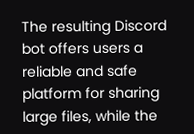The resulting Discord bot offers users a reliable and safe platform for sharing large files, while the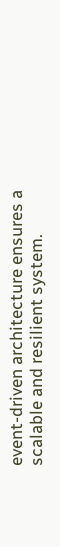event-driven architecture ensures a scalable and resilient system.